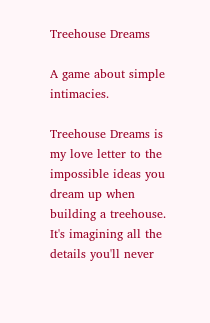Treehouse Dreams

A game about simple intimacies.

Treehouse Dreams is my love letter to the impossible ideas you dream up when building a treehouse. It's imagining all the details you'll never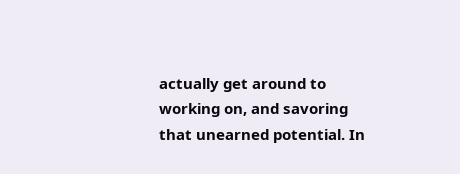actually get around to working on, and savoring that unearned potential. In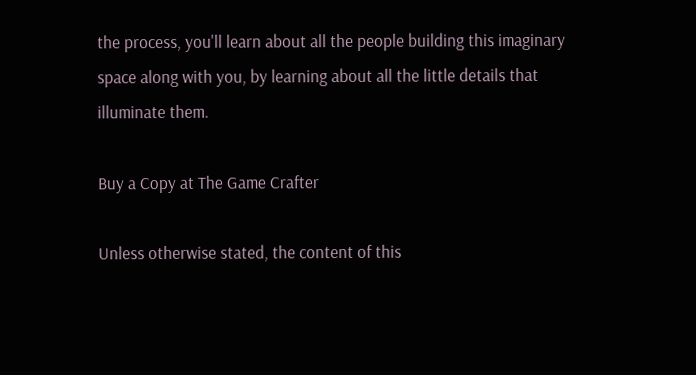the process, you'll learn about all the people building this imaginary space along with you, by learning about all the little details that illuminate them.

Buy a Copy at The Game Crafter

Unless otherwise stated, the content of this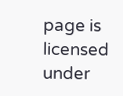page is licensed under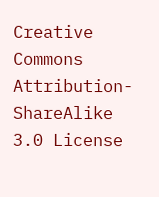Creative Commons Attribution-ShareAlike 3.0 License